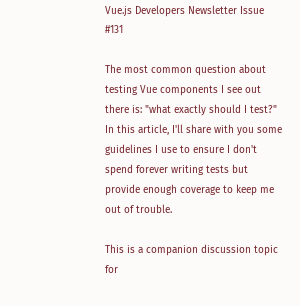Vue.js Developers Newsletter Issue #131

The most common question about testing Vue components I see out there is: "what exactly should I test?" In this article, I'll share with you some guidelines I use to ensure I don't spend forever writing tests but provide enough coverage to keep me out of trouble.

This is a companion discussion topic for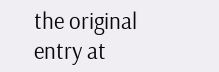the original entry at